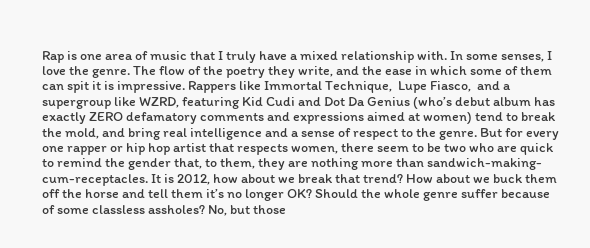Rap is one area of music that I truly have a mixed relationship with. In some senses, I love the genre. The flow of the poetry they write, and the ease in which some of them can spit it is impressive. Rappers like Immortal Technique,  Lupe Fiasco,  and a supergroup like WZRD, featuring Kid Cudi and Dot Da Genius (who’s debut album has exactly ZERO defamatory comments and expressions aimed at women) tend to break the mold, and bring real intelligence and a sense of respect to the genre. But for every one rapper or hip hop artist that respects women, there seem to be two who are quick to remind the gender that, to them, they are nothing more than sandwich-making-cum-receptacles. It is 2012, how about we break that trend? How about we buck them off the horse and tell them it’s no longer OK? Should the whole genre suffer because of some classless assholes? No, but those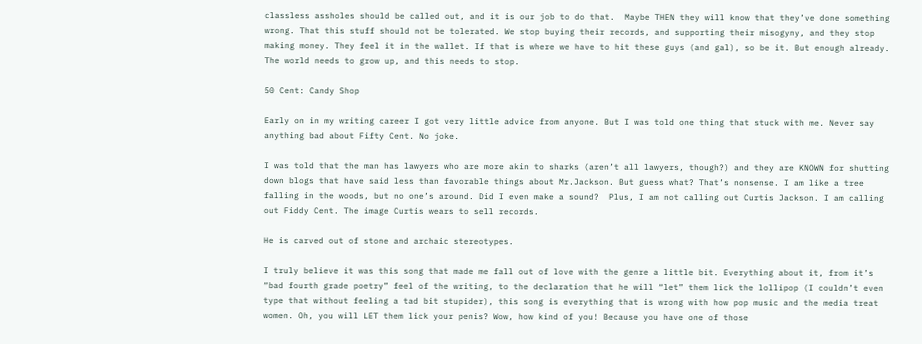classless assholes should be called out, and it is our job to do that.  Maybe THEN they will know that they’ve done something wrong. That this stuff should not be tolerated. We stop buying their records, and supporting their misogyny, and they stop making money. They feel it in the wallet. If that is where we have to hit these guys (and gal), so be it. But enough already. The world needs to grow up, and this needs to stop.

50 Cent: Candy Shop

Early on in my writing career I got very little advice from anyone. But I was told one thing that stuck with me. Never say anything bad about Fifty Cent. No joke.

I was told that the man has lawyers who are more akin to sharks (aren’t all lawyers, though?) and they are KNOWN for shutting down blogs that have said less than favorable things about Mr.Jackson. But guess what? That’s nonsense. I am like a tree falling in the woods, but no one’s around. Did I even make a sound?  Plus, I am not calling out Curtis Jackson. I am calling out Fiddy Cent. The image Curtis wears to sell records.

He is carved out of stone and archaic stereotypes.

I truly believe it was this song that made me fall out of love with the genre a little bit. Everything about it, from it’s “bad fourth grade poetry” feel of the writing, to the declaration that he will “let” them lick the lollipop (I couldn’t even type that without feeling a tad bit stupider), this song is everything that is wrong with how pop music and the media treat women. Oh, you will LET them lick your penis? Wow, how kind of you! Because you have one of those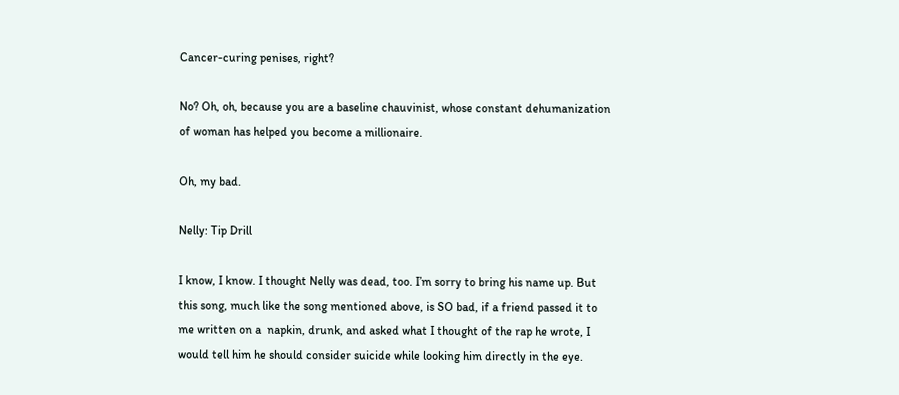Cancer-curing penises, right?

No? Oh, oh, because you are a baseline chauvinist, whose constant dehumanization of woman has helped you become a millionaire.

Oh, my bad.

Nelly: Tip Drill

I know, I know. I thought Nelly was dead, too. I’m sorry to bring his name up. But this song, much like the song mentioned above, is SO bad, if a friend passed it to me written on a  napkin, drunk, and asked what I thought of the rap he wrote, I would tell him he should consider suicide while looking him directly in the eye.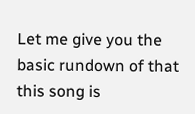Let me give you the basic rundown of that this song is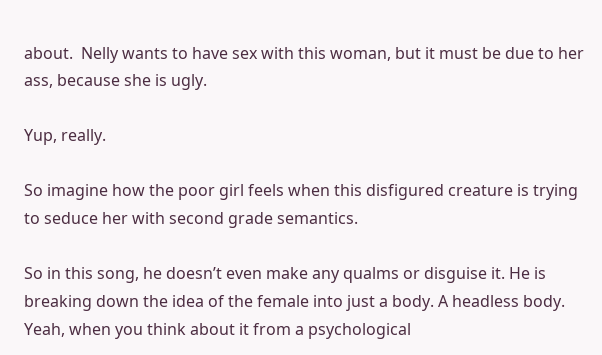about.  Nelly wants to have sex with this woman, but it must be due to her ass, because she is ugly.

Yup, really.

So imagine how the poor girl feels when this disfigured creature is trying to seduce her with second grade semantics.

So in this song, he doesn’t even make any qualms or disguise it. He is breaking down the idea of the female into just a body. A headless body. Yeah, when you think about it from a psychological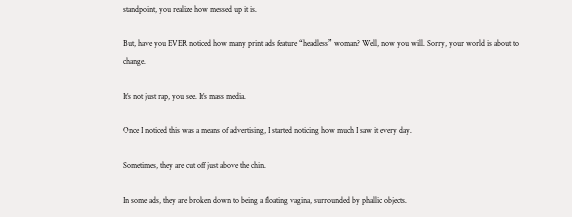standpoint, you realize how messed up it is.

But, have you EVER noticed how many print ads feature “headless” woman? Well, now you will. Sorry, your world is about to change.

It’s not just rap, you see. It’s mass media.

Once I noticed this was a means of advertising, I started noticing how much I saw it every day.

Sometimes, they are cut off just above the chin.

In some ads, they are broken down to being a floating vagina, surrounded by phallic objects.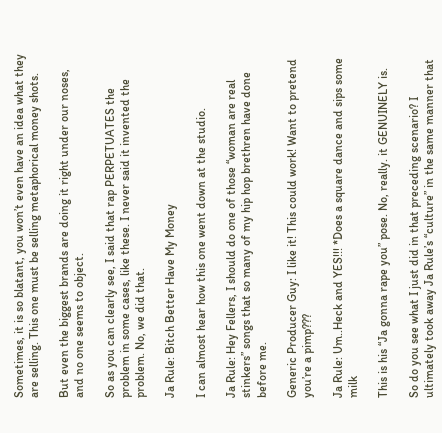Sometimes, it is so blatant, you won’t even have an idea what they are selling. This one must be selling metaphorical money shots.

But even the biggest brands are doing it right under our noses, and no one seems to object.

So as you can clearly see, I said that rap PERPETUATES the problem in some cases, like these. I never said it invented the problem. No, we did that.

Ja Rule: Bitch Better Have My Money

I can almost hear how this one went down at the studio.

Ja Rule: Hey Fellers, I should do one of those “woman are real stinkers” songs that so many of my hip hop brethren have done before me.

Generic Producer Guy: I like it! This could work! Want to pretend you’re a pimp???

Ja Rule: Um..Heck and YES!!! *Does a square dance and sips some milk

This is his “Ja gonna rape you” pose. No, really. it GENUINELY is.

So do you see what I just did in that preceding scenario? I ultimately took away Ja Rule’s “culture” in the same manner that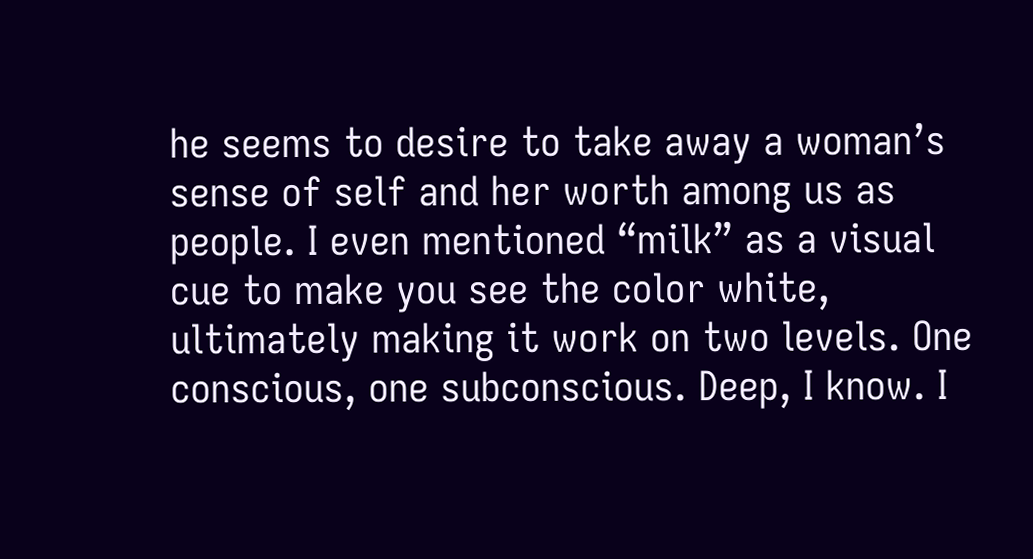he seems to desire to take away a woman’s sense of self and her worth among us as people. I even mentioned “milk” as a visual cue to make you see the color white, ultimately making it work on two levels. One conscious, one subconscious. Deep, I know. I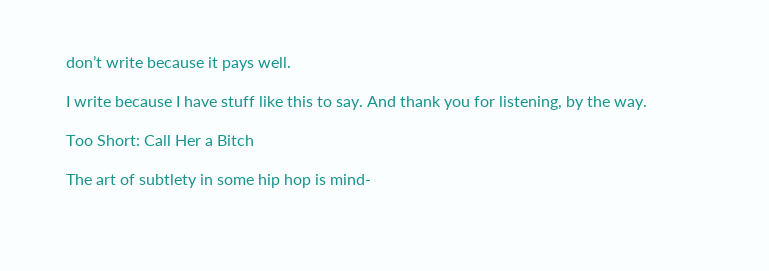don’t write because it pays well.

I write because I have stuff like this to say. And thank you for listening, by the way.

Too Short: Call Her a Bitch

The art of subtlety in some hip hop is mind-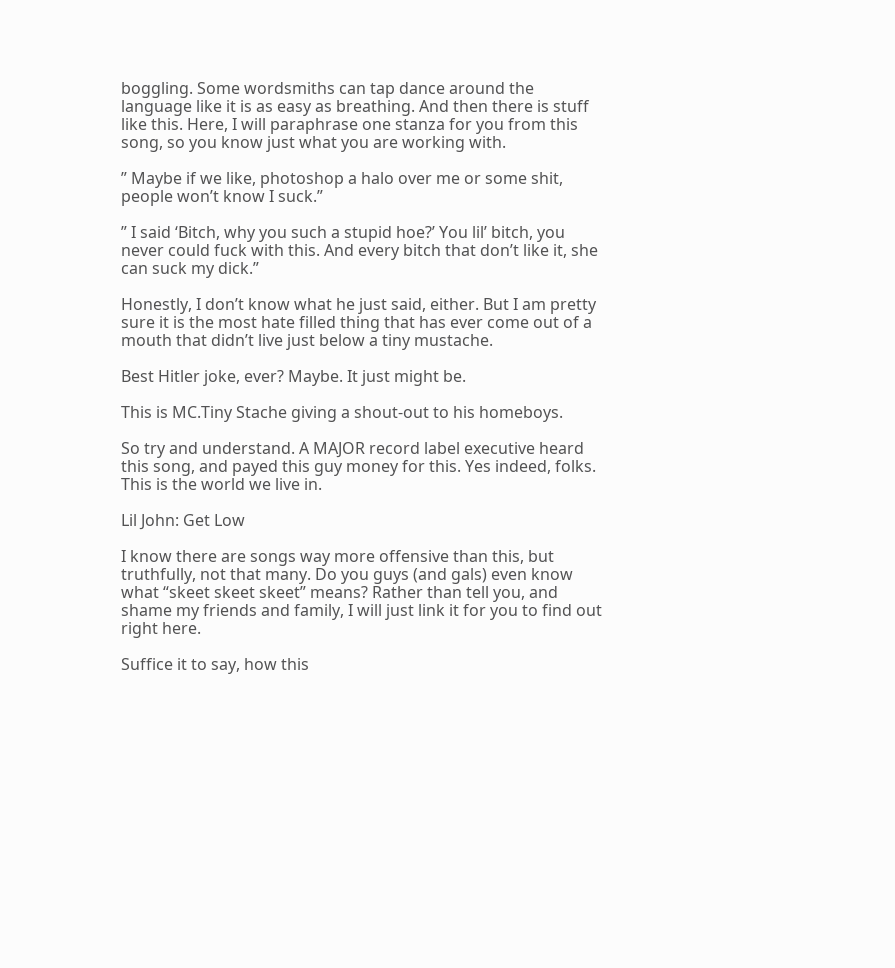boggling. Some wordsmiths can tap dance around the language like it is as easy as breathing. And then there is stuff like this. Here, I will paraphrase one stanza for you from this song, so you know just what you are working with.

” Maybe if we like, photoshop a halo over me or some shit, people won’t know I suck.”

” I said ‘Bitch, why you such a stupid hoe?’ You lil’ bitch, you never could fuck with this. And every bitch that don’t like it, she can suck my dick.”

Honestly, I don’t know what he just said, either. But I am pretty sure it is the most hate filled thing that has ever come out of a mouth that didn’t live just below a tiny mustache.

Best Hitler joke, ever? Maybe. It just might be.

This is MC.Tiny Stache giving a shout-out to his homeboys.

So try and understand. A MAJOR record label executive heard this song, and payed this guy money for this. Yes indeed, folks. This is the world we live in.

Lil John: Get Low

I know there are songs way more offensive than this, but truthfully, not that many. Do you guys (and gals) even know what “skeet skeet skeet” means? Rather than tell you, and shame my friends and family, I will just link it for you to find out right here.

Suffice it to say, how this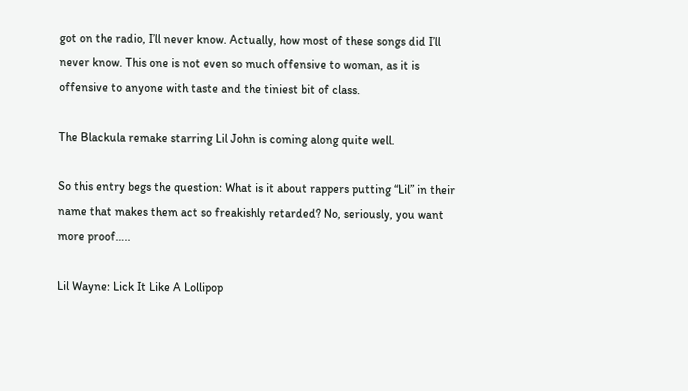got on the radio, I’ll never know. Actually, how most of these songs did I’ll never know. This one is not even so much offensive to woman, as it is offensive to anyone with taste and the tiniest bit of class.

The Blackula remake starring Lil John is coming along quite well.

So this entry begs the question: What is it about rappers putting “Lil” in their name that makes them act so freakishly retarded? No, seriously, you want more proof…..

Lil Wayne: Lick It Like A Lollipop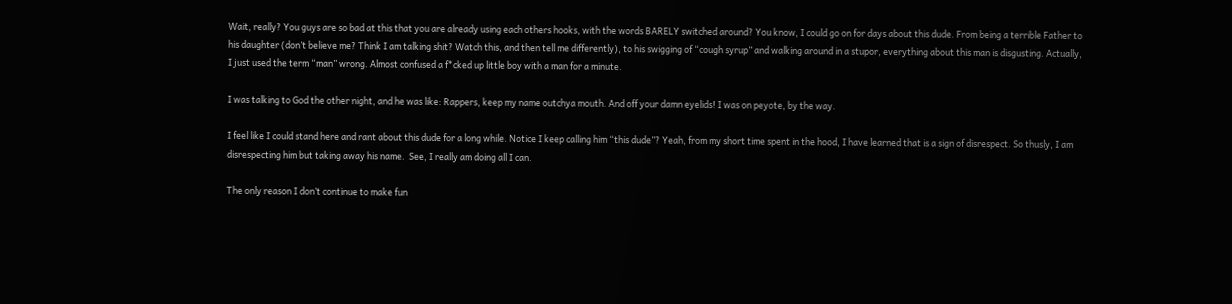Wait, really? You guys are so bad at this that you are already using each others hooks, with the words BARELY switched around? You know, I could go on for days about this dude. From being a terrible Father to his daughter (don’t believe me? Think I am talking shit? Watch this, and then tell me differently), to his swigging of “cough syrup” and walking around in a stupor, everything about this man is disgusting. Actually, I just used the term “man” wrong. Almost confused a f*cked up little boy with a man for a minute.

I was talking to God the other night, and he was like: Rappers, keep my name outchya mouth. And off your damn eyelids! I was on peyote, by the way.

I feel like I could stand here and rant about this dude for a long while. Notice I keep calling him “this dude”? Yeah, from my short time spent in the hood, I have learned that is a sign of disrespect. So thusly, I am disrespecting him but taking away his name.  See, I really am doing all I can.

The only reason I don’t continue to make fun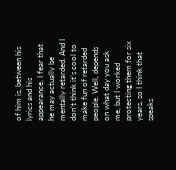of him is, between his lyrics and his appearance, I fear that he may actually be mentally retarded. And I don’t think it’s cool to make fun of retarded people. Well, depends on what day you ask me, but I worked protecting them for six years, so I think that speaks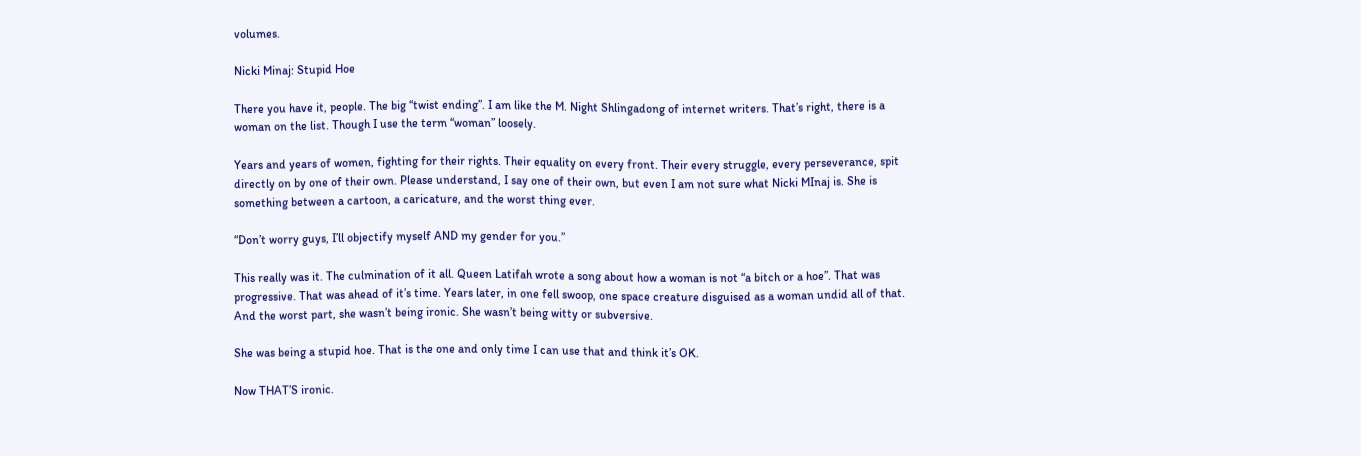volumes.

Nicki Minaj: Stupid Hoe

There you have it, people. The big “twist ending”. I am like the M. Night Shlingadong of internet writers. That’s right, there is a woman on the list. Though I use the term “woman” loosely.

Years and years of women, fighting for their rights. Their equality on every front. Their every struggle, every perseverance, spit directly on by one of their own. Please understand, I say one of their own, but even I am not sure what Nicki MInaj is. She is something between a cartoon, a caricature, and the worst thing ever.

“Don’t worry guys, I’ll objectify myself AND my gender for you.”

This really was it. The culmination of it all. Queen Latifah wrote a song about how a woman is not “a bitch or a hoe”. That was progressive. That was ahead of it’s time. Years later, in one fell swoop, one space creature disguised as a woman undid all of that. And the worst part, she wasn’t being ironic. She wasn’t being witty or subversive.

She was being a stupid hoe. That is the one and only time I can use that and think it’s OK.

Now THAT’S ironic.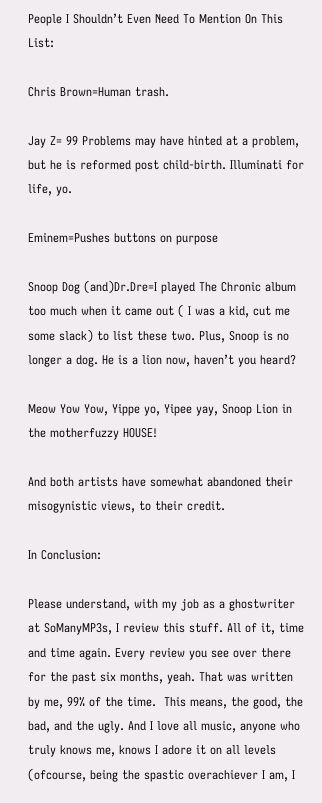People I Shouldn’t Even Need To Mention On This List:

Chris Brown=Human trash.

Jay Z= 99 Problems may have hinted at a problem, but he is reformed post child-birth. Illuminati for life, yo.

Eminem=Pushes buttons on purpose

Snoop Dog (and)Dr.Dre=I played The Chronic album too much when it came out ( I was a kid, cut me some slack) to list these two. Plus, Snoop is no longer a dog. He is a lion now, haven’t you heard?

Meow Yow Yow, Yippe yo, Yipee yay, Snoop Lion in the motherfuzzy HOUSE!

And both artists have somewhat abandoned their misogynistic views, to their credit.

In Conclusion:

Please understand, with my job as a ghostwriter at SoManyMP3s, I review this stuff. All of it, time and time again. Every review you see over there for the past six months, yeah. That was written by me, 99% of the time.  This means, the good, the bad, and the ugly. And I love all music, anyone who truly knows me, knows I adore it on all levels (ofcourse, being the spastic overachiever I am, I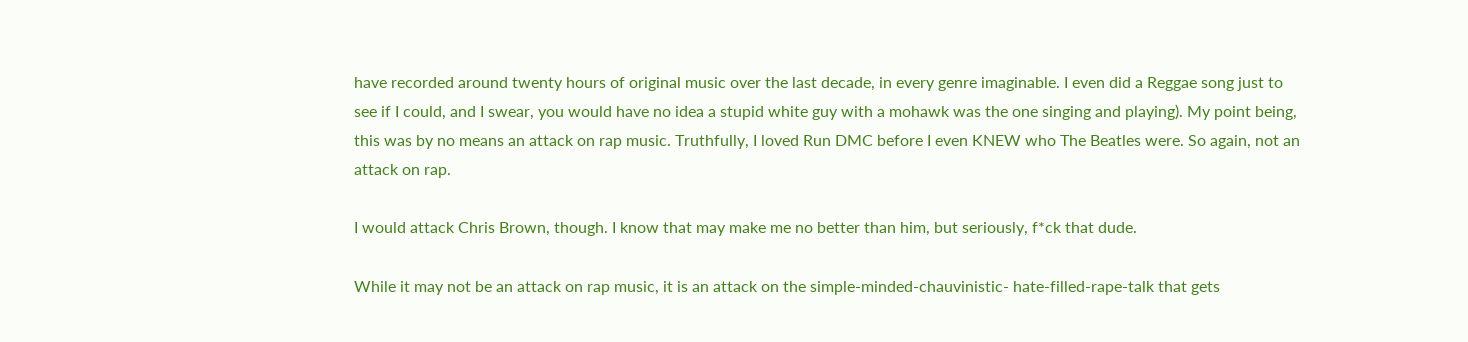have recorded around twenty hours of original music over the last decade, in every genre imaginable. I even did a Reggae song just to see if I could, and I swear, you would have no idea a stupid white guy with a mohawk was the one singing and playing). My point being, this was by no means an attack on rap music. Truthfully, I loved Run DMC before I even KNEW who The Beatles were. So again, not an attack on rap.

I would attack Chris Brown, though. I know that may make me no better than him, but seriously, f*ck that dude.

While it may not be an attack on rap music, it is an attack on the simple-minded-chauvinistic- hate-filled-rape-talk that gets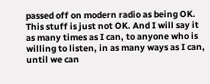passed off on modern radio as being OK. This stuff is just not OK. And I will say it as many times as I can, to anyone who is willing to listen, in as many ways as I can, until we can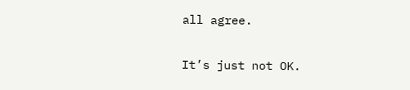all agree.

It’s just not OK.